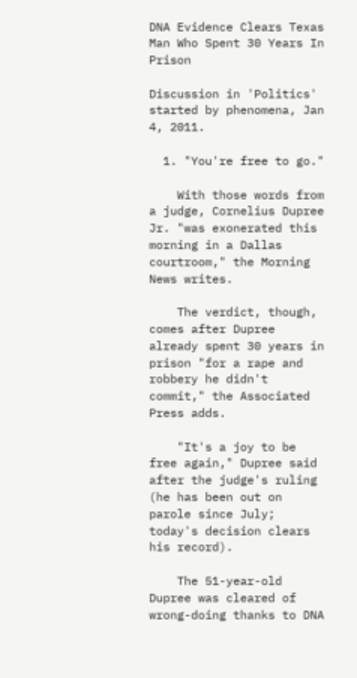DNA Evidence Clears Texas Man Who Spent 30 Years In Prison

Discussion in 'Politics' started by phenomena, Jan 4, 2011.

  1. "You're free to go."

    With those words from a judge, Cornelius Dupree Jr. "was exonerated this morning in a Dallas courtroom," the Morning News writes.

    The verdict, though, comes after Dupree already spent 30 years in prison "for a rape and robbery he didn't commit," the Associated Press adds.

    "It's a joy to be free again," Dupree said after the judge's ruling (he has been out on parole since July; today's decision clears his record).

    The 51-year-old Dupree was cleared of wrong-doing thanks to DNA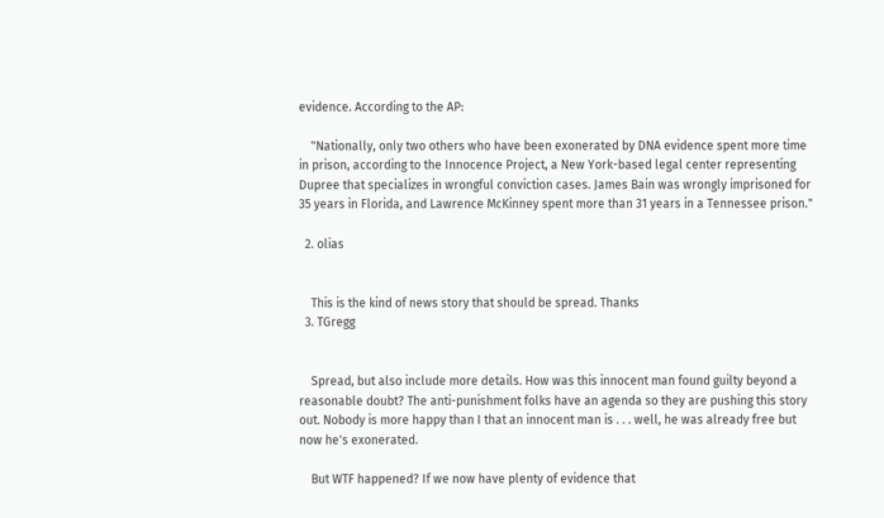evidence. According to the AP:

    "Nationally, only two others who have been exonerated by DNA evidence spent more time in prison, according to the Innocence Project, a New York-based legal center representing Dupree that specializes in wrongful conviction cases. James Bain was wrongly imprisoned for 35 years in Florida, and Lawrence McKinney spent more than 31 years in a Tennessee prison."

  2. olias


    This is the kind of news story that should be spread. Thanks
  3. TGregg


    Spread, but also include more details. How was this innocent man found guilty beyond a reasonable doubt? The anti-punishment folks have an agenda so they are pushing this story out. Nobody is more happy than I that an innocent man is . . . well, he was already free but now he's exonerated.

    But WTF happened? If we now have plenty of evidence that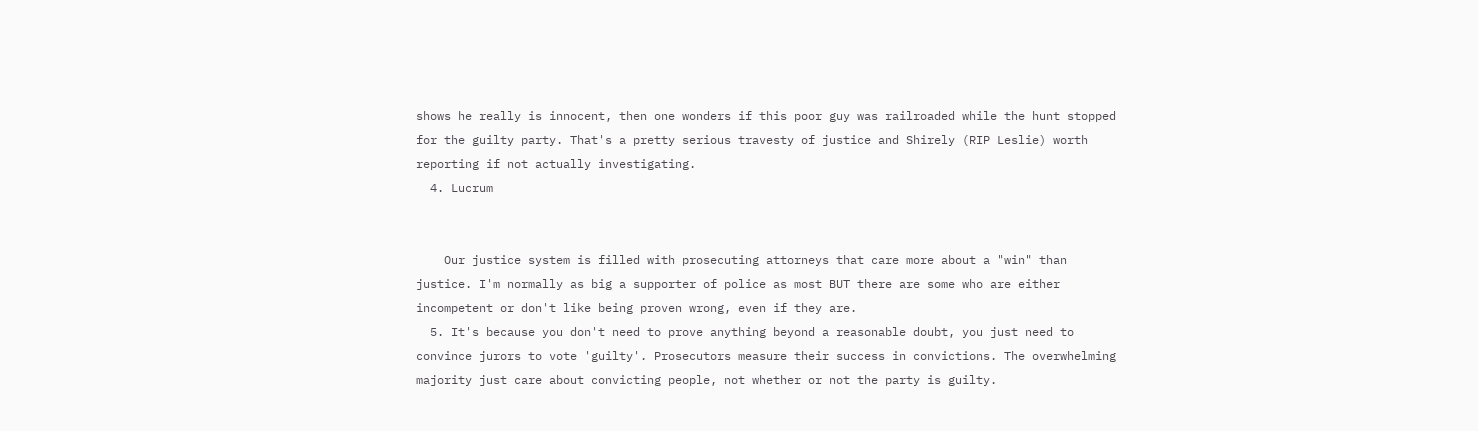shows he really is innocent, then one wonders if this poor guy was railroaded while the hunt stopped for the guilty party. That's a pretty serious travesty of justice and Shirely (RIP Leslie) worth reporting if not actually investigating.
  4. Lucrum


    Our justice system is filled with prosecuting attorneys that care more about a "win" than justice. I'm normally as big a supporter of police as most BUT there are some who are either incompetent or don't like being proven wrong, even if they are.
  5. It's because you don't need to prove anything beyond a reasonable doubt, you just need to convince jurors to vote 'guilty'. Prosecutors measure their success in convictions. The overwhelming majority just care about convicting people, not whether or not the party is guilty.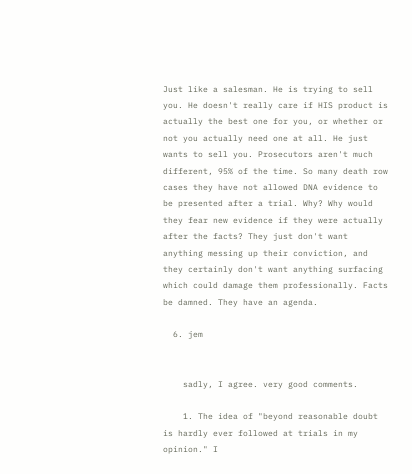Just like a salesman. He is trying to sell you. He doesn't really care if HIS product is actually the best one for you, or whether or not you actually need one at all. He just wants to sell you. Prosecutors aren't much different, 95% of the time. So many death row cases they have not allowed DNA evidence to be presented after a trial. Why? Why would they fear new evidence if they were actually after the facts? They just don't want anything messing up their conviction, and they certainly don't want anything surfacing which could damage them professionally. Facts be damned. They have an agenda.

  6. jem


    sadly, I agree. very good comments.

    1. The idea of "beyond reasonable doubt is hardly ever followed at trials in my opinion." I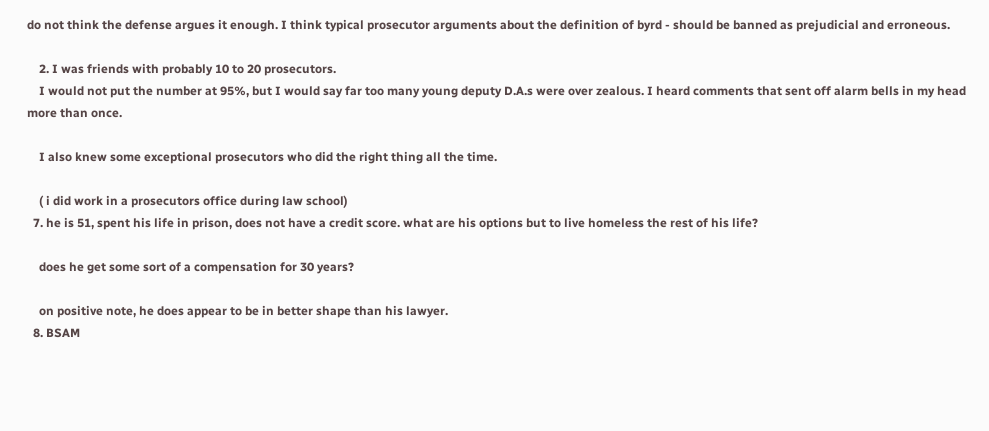do not think the defense argues it enough. I think typical prosecutor arguments about the definition of byrd - should be banned as prejudicial and erroneous.

    2. I was friends with probably 10 to 20 prosecutors.
    I would not put the number at 95%, but I would say far too many young deputy D.A.s were over zealous. I heard comments that sent off alarm bells in my head more than once.

    I also knew some exceptional prosecutors who did the right thing all the time.

    ( i did work in a prosecutors office during law school)
  7. he is 51, spent his life in prison, does not have a credit score. what are his options but to live homeless the rest of his life?

    does he get some sort of a compensation for 30 years?

    on positive note, he does appear to be in better shape than his lawyer.
  8. BSAM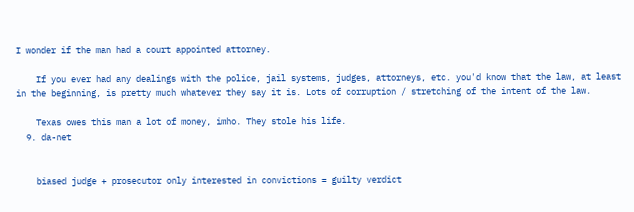I wonder if the man had a court appointed attorney.

    If you ever had any dealings with the police, jail systems, judges, attorneys, etc. you'd know that the law, at least in the beginning, is pretty much whatever they say it is. Lots of corruption / stretching of the intent of the law.

    Texas owes this man a lot of money, imho. They stole his life.
  9. da-net


    biased judge + prosecutor only interested in convictions = guilty verdict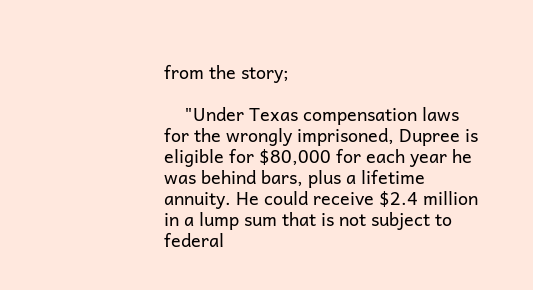from the story;

    "Under Texas compensation laws for the wrongly imprisoned, Dupree is eligible for $80,000 for each year he was behind bars, plus a lifetime annuity. He could receive $2.4 million in a lump sum that is not subject to federal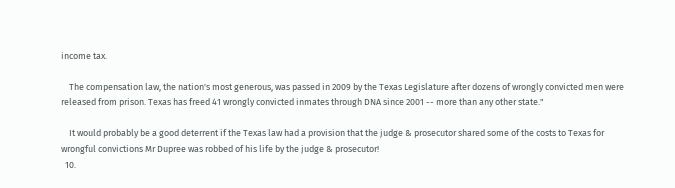income tax.

    The compensation law, the nation's most generous, was passed in 2009 by the Texas Legislature after dozens of wrongly convicted men were released from prison. Texas has freed 41 wrongly convicted inmates through DNA since 2001 -- more than any other state."

    It would probably be a good deterrent if the Texas law had a provision that the judge & prosecutor shared some of the costs to Texas for wrongful convictions Mr Dupree was robbed of his life by the judge & prosecutor!
  10.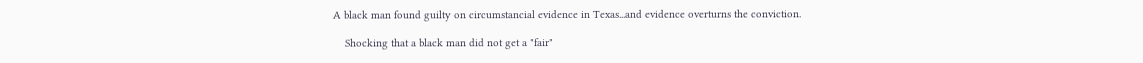A black man found guilty on circumstancial evidence in Texas...and evidence overturns the conviction.

    Shocking that a black man did not get a "fair"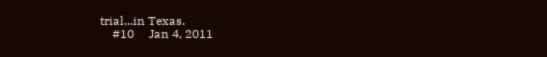trial...in Texas.
    #10     Jan 4, 2011